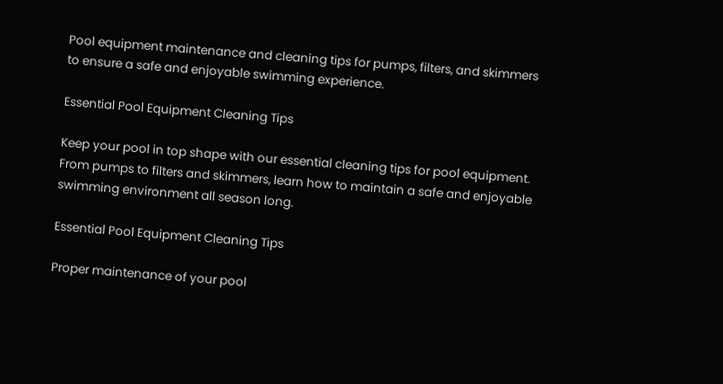Pool equipment maintenance and cleaning tips for pumps, filters, and skimmers to ensure a safe and enjoyable swimming experience.

Essential Pool Equipment Cleaning Tips

Keep your pool in top shape with our essential cleaning tips for pool equipment. From pumps to filters and skimmers, learn how to maintain a safe and enjoyable swimming environment all season long.

Essential Pool Equipment Cleaning Tips

Proper maintenance of your pool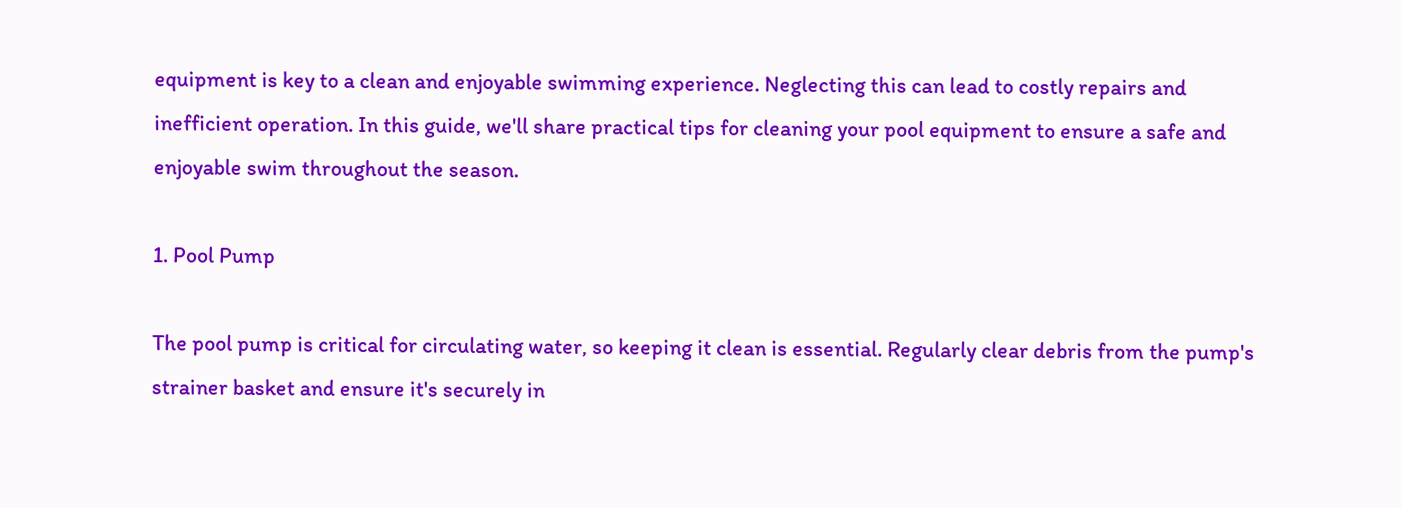equipment is key to a clean and enjoyable swimming experience. Neglecting this can lead to costly repairs and inefficient operation. In this guide, we'll share practical tips for cleaning your pool equipment to ensure a safe and enjoyable swim throughout the season.

1. Pool Pump

The pool pump is critical for circulating water, so keeping it clean is essential. Regularly clear debris from the pump's strainer basket and ensure it's securely in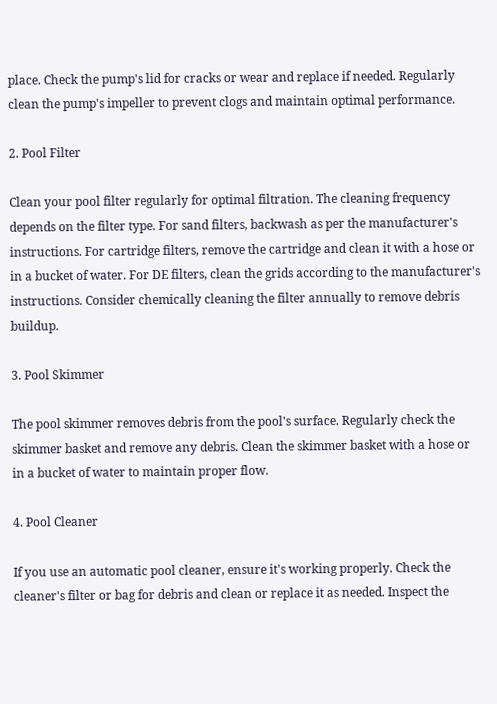place. Check the pump's lid for cracks or wear and replace if needed. Regularly clean the pump's impeller to prevent clogs and maintain optimal performance.

2. Pool Filter

Clean your pool filter regularly for optimal filtration. The cleaning frequency depends on the filter type. For sand filters, backwash as per the manufacturer's instructions. For cartridge filters, remove the cartridge and clean it with a hose or in a bucket of water. For DE filters, clean the grids according to the manufacturer's instructions. Consider chemically cleaning the filter annually to remove debris buildup.

3. Pool Skimmer

The pool skimmer removes debris from the pool's surface. Regularly check the skimmer basket and remove any debris. Clean the skimmer basket with a hose or in a bucket of water to maintain proper flow.

4. Pool Cleaner

If you use an automatic pool cleaner, ensure it's working properly. Check the cleaner's filter or bag for debris and clean or replace it as needed. Inspect the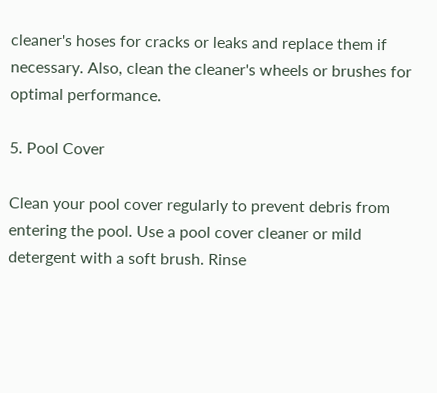cleaner's hoses for cracks or leaks and replace them if necessary. Also, clean the cleaner's wheels or brushes for optimal performance.

5. Pool Cover

Clean your pool cover regularly to prevent debris from entering the pool. Use a pool cover cleaner or mild detergent with a soft brush. Rinse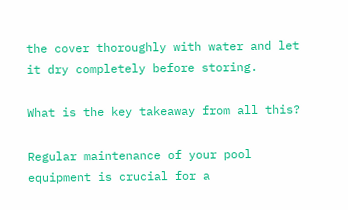the cover thoroughly with water and let it dry completely before storing.

What is the key takeaway from all this?

Regular maintenance of your pool equipment is crucial for a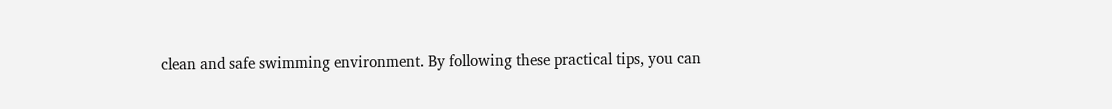clean and safe swimming environment. By following these practical tips, you can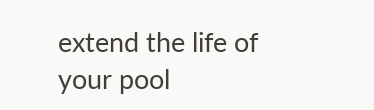extend the life of your pool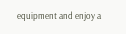equipment and enjoy a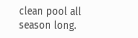clean pool all season long.